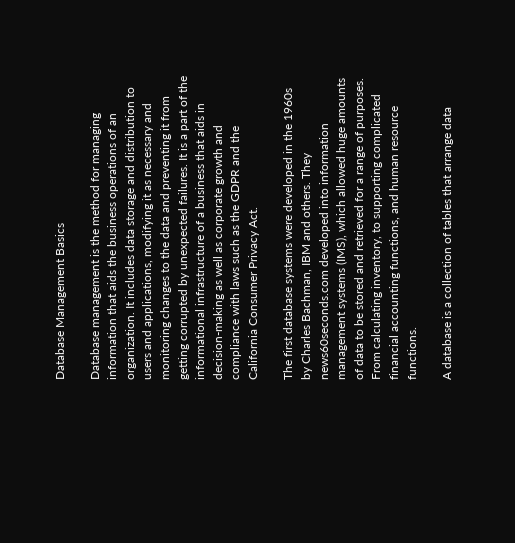Database Management Basics

Database management is the method for managing information that aids the business operations of an organization. It includes data storage and distribution to users and applications, modifying it as necessary and monitoring changes to the data and preventing it from getting corrupted by unexpected failures. It is a part of the informational infrastructure of a business that aids in decision-making as well as corporate growth and compliance with laws such as the GDPR and the California Consumer Privacy Act.

The first database systems were developed in the 1960s by Charles Bachman, IBM and others. They news60seconds.com developed into information management systems (IMS), which allowed huge amounts of data to be stored and retrieved for a range of purposes. From calculating inventory, to supporting complicated financial accounting functions, and human resource functions.

A database is a collection of tables that arrange data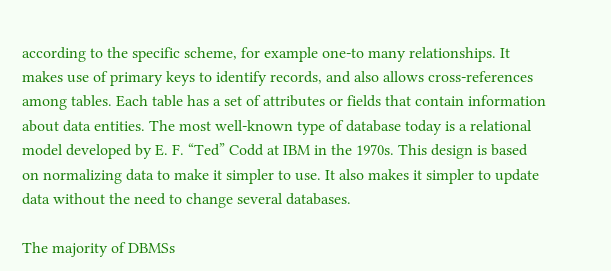according to the specific scheme, for example one-to many relationships. It makes use of primary keys to identify records, and also allows cross-references among tables. Each table has a set of attributes or fields that contain information about data entities. The most well-known type of database today is a relational model developed by E. F. “Ted” Codd at IBM in the 1970s. This design is based on normalizing data to make it simpler to use. It also makes it simpler to update data without the need to change several databases.

The majority of DBMSs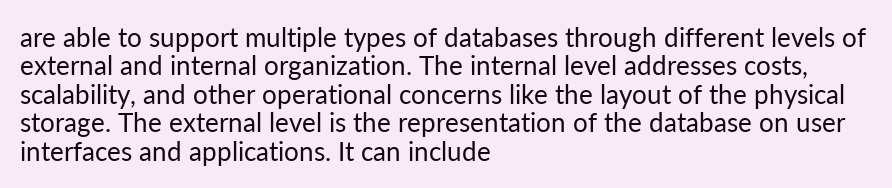are able to support multiple types of databases through different levels of external and internal organization. The internal level addresses costs, scalability, and other operational concerns like the layout of the physical storage. The external level is the representation of the database on user interfaces and applications. It can include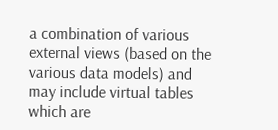a combination of various external views (based on the various data models) and may include virtual tables which are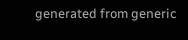generated from generic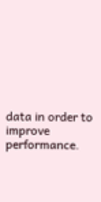data in order to improve performance.